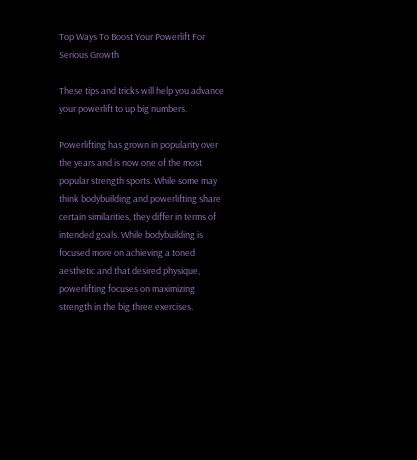Top Ways To Boost Your Powerlift For Serious Growth

These tips and tricks will help you advance your powerlift to up big numbers.

Powerlifting has grown in popularity over the years and is now one of the most popular strength sports. While some may think bodybuilding and powerlifting share certain similarities, they differ in terms of intended goals. While bodybuilding is focused more on achieving a toned aesthetic and that desired physique, powerlifting focuses on maximizing strength in the big three exercises.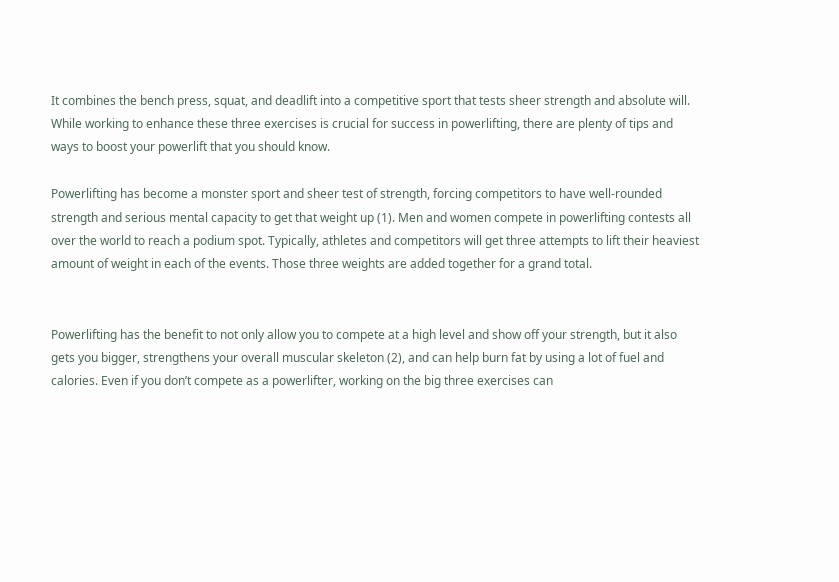It combines the bench press, squat, and deadlift into a competitive sport that tests sheer strength and absolute will. While working to enhance these three exercises is crucial for success in powerlifting, there are plenty of tips and ways to boost your powerlift that you should know.

Powerlifting has become a monster sport and sheer test of strength, forcing competitors to have well-rounded strength and serious mental capacity to get that weight up (1). Men and women compete in powerlifting contests all over the world to reach a podium spot. Typically, athletes and competitors will get three attempts to lift their heaviest amount of weight in each of the events. Those three weights are added together for a grand total.


Powerlifting has the benefit to not only allow you to compete at a high level and show off your strength, but it also gets you bigger, strengthens your overall muscular skeleton (2), and can help burn fat by using a lot of fuel and calories. Even if you don’t compete as a powerlifter, working on the big three exercises can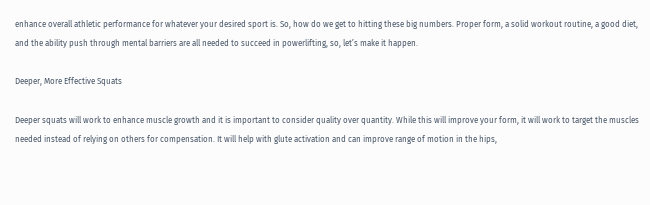enhance overall athletic performance for whatever your desired sport is. So, how do we get to hitting these big numbers. Proper form, a solid workout routine, a good diet, and the ability push through mental barriers are all needed to succeed in powerlifting, so, let’s make it happen.

Deeper, More Effective Squats

Deeper squats will work to enhance muscle growth and it is important to consider quality over quantity. While this will improve your form, it will work to target the muscles needed instead of relying on others for compensation. It will help with glute activation and can improve range of motion in the hips,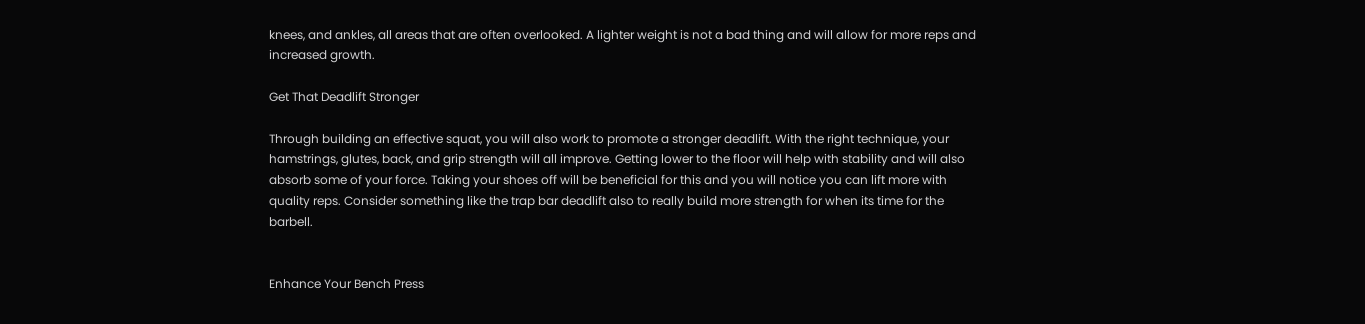knees, and ankles, all areas that are often overlooked. A lighter weight is not a bad thing and will allow for more reps and increased growth.

Get That Deadlift Stronger

Through building an effective squat, you will also work to promote a stronger deadlift. With the right technique, your hamstrings, glutes, back, and grip strength will all improve. Getting lower to the floor will help with stability and will also absorb some of your force. Taking your shoes off will be beneficial for this and you will notice you can lift more with quality reps. Consider something like the trap bar deadlift also to really build more strength for when its time for the barbell.


Enhance Your Bench Press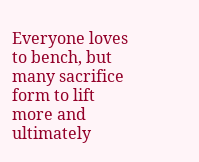Everyone loves to bench, but many sacrifice form to lift more and ultimately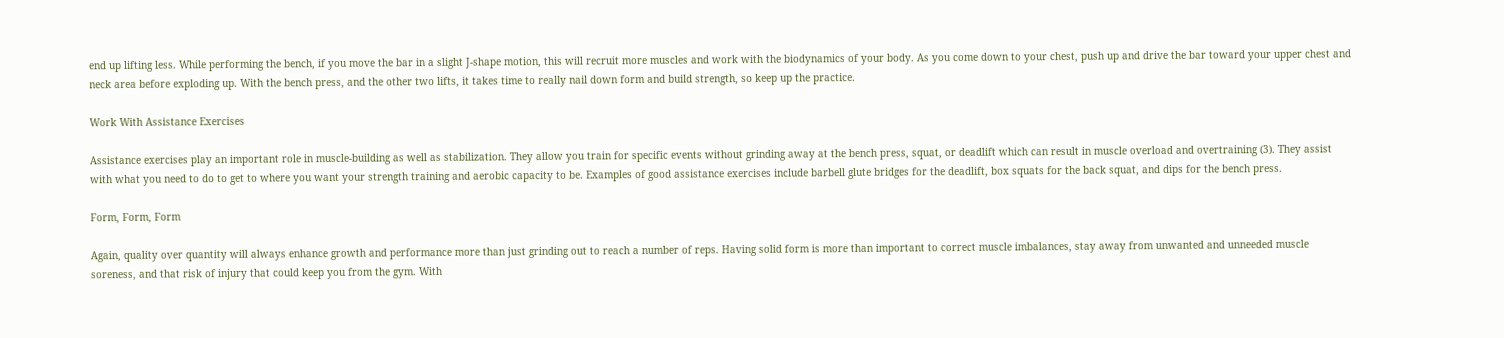end up lifting less. While performing the bench, if you move the bar in a slight J-shape motion, this will recruit more muscles and work with the biodynamics of your body. As you come down to your chest, push up and drive the bar toward your upper chest and neck area before exploding up. With the bench press, and the other two lifts, it takes time to really nail down form and build strength, so keep up the practice.

Work With Assistance Exercises

Assistance exercises play an important role in muscle-building as well as stabilization. They allow you train for specific events without grinding away at the bench press, squat, or deadlift which can result in muscle overload and overtraining (3). They assist with what you need to do to get to where you want your strength training and aerobic capacity to be. Examples of good assistance exercises include barbell glute bridges for the deadlift, box squats for the back squat, and dips for the bench press.

Form, Form, Form

Again, quality over quantity will always enhance growth and performance more than just grinding out to reach a number of reps. Having solid form is more than important to correct muscle imbalances, stay away from unwanted and unneeded muscle soreness, and that risk of injury that could keep you from the gym. With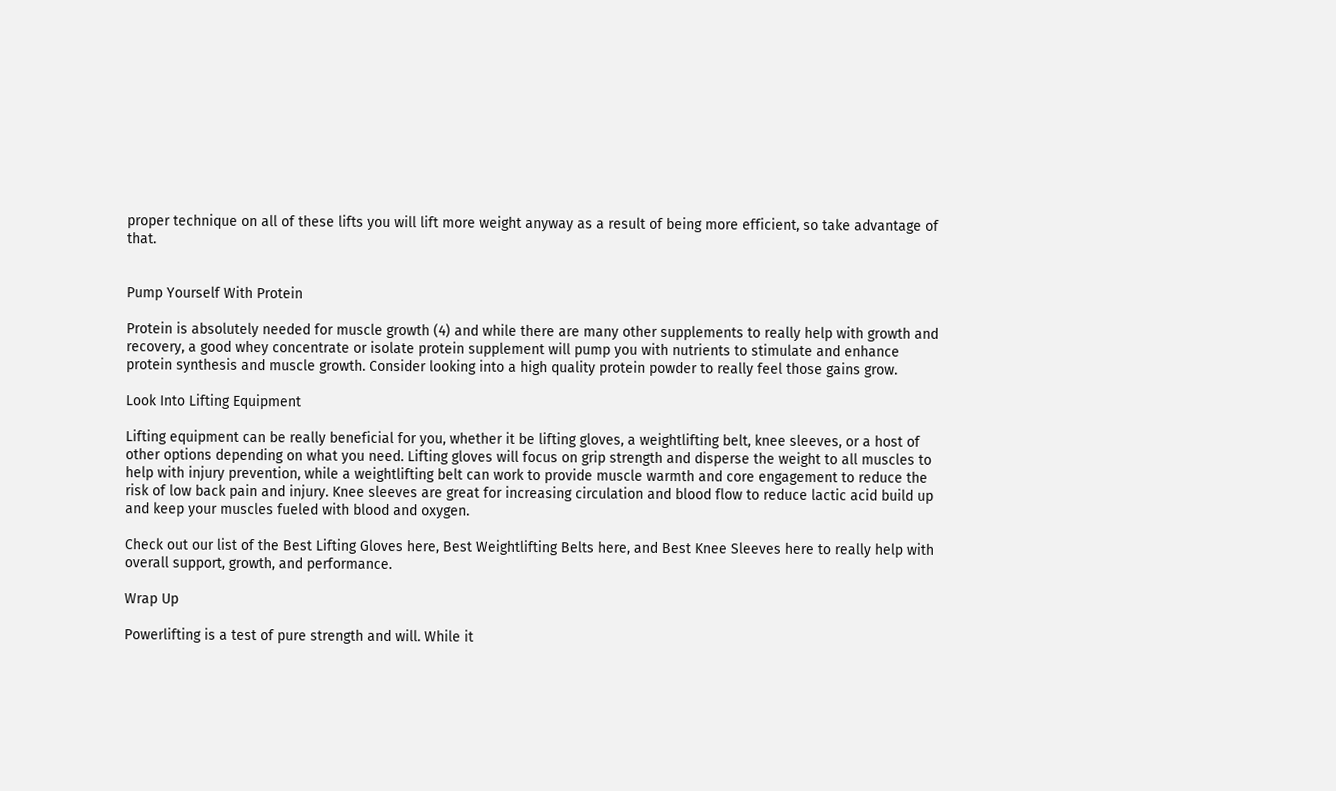proper technique on all of these lifts you will lift more weight anyway as a result of being more efficient, so take advantage of that.


Pump Yourself With Protein

Protein is absolutely needed for muscle growth (4) and while there are many other supplements to really help with growth and recovery, a good whey concentrate or isolate protein supplement will pump you with nutrients to stimulate and enhance protein synthesis and muscle growth. Consider looking into a high quality protein powder to really feel those gains grow.

Look Into Lifting Equipment

Lifting equipment can be really beneficial for you, whether it be lifting gloves, a weightlifting belt, knee sleeves, or a host of other options depending on what you need. Lifting gloves will focus on grip strength and disperse the weight to all muscles to help with injury prevention, while a weightlifting belt can work to provide muscle warmth and core engagement to reduce the risk of low back pain and injury. Knee sleeves are great for increasing circulation and blood flow to reduce lactic acid build up and keep your muscles fueled with blood and oxygen.

Check out our list of the Best Lifting Gloves here, Best Weightlifting Belts here, and Best Knee Sleeves here to really help with overall support, growth, and performance.

Wrap Up

Powerlifting is a test of pure strength and will. While it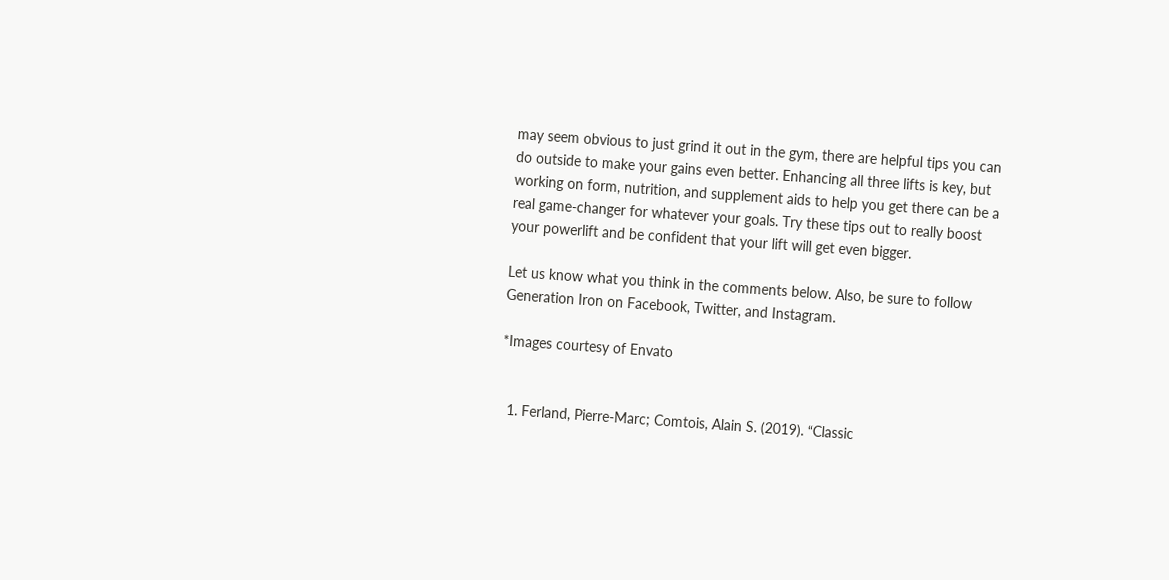may seem obvious to just grind it out in the gym, there are helpful tips you can do outside to make your gains even better. Enhancing all three lifts is key, but working on form, nutrition, and supplement aids to help you get there can be a real game-changer for whatever your goals. Try these tips out to really boost your powerlift and be confident that your lift will get even bigger.

Let us know what you think in the comments below. Also, be sure to follow Generation Iron on Facebook, Twitter, and Instagram.

*Images courtesy of Envato


  1. Ferland, Pierre-Marc; Comtois, Alain S. (2019). “Classic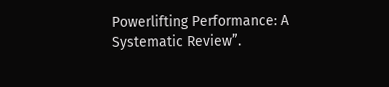Powerlifting Performance: A Systematic Review”.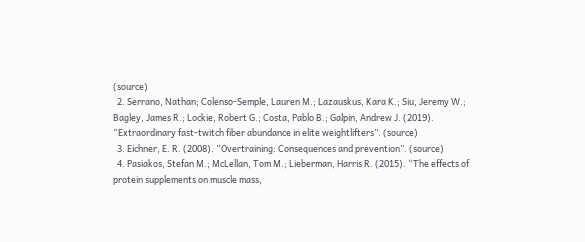(source)
  2. Serrano, Nathan; Colenso-Semple, Lauren M.; Lazauskus, Kara K.; Siu, Jeremy W.; Bagley, James R.; Lockie, Robert G.; Costa, Pablo B.; Galpin, Andrew J. (2019). “Extraordinary fast-twitch fiber abundance in elite weightlifters”. (source)
  3. Eichner, E. R. (2008). “Overtraining: Consequences and prevention”. (source)
  4. Pasiakos, Stefan M.; McLellan, Tom M.; Lieberman, Harris R. (2015). “The effects of protein supplements on muscle mass,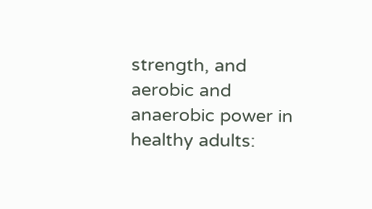strength, and aerobic and anaerobic power in healthy adults: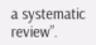a systematic review”.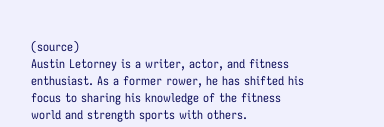(source)
Austin Letorney is a writer, actor, and fitness enthusiast. As a former rower, he has shifted his focus to sharing his knowledge of the fitness world and strength sports with others.